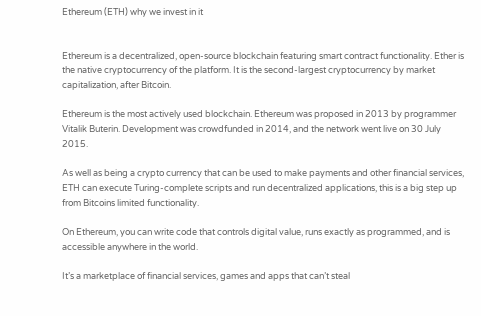Ethereum (ETH) why we invest in it


Ethereum is a decentralized, open-source blockchain featuring smart contract functionality. Ether is the native cryptocurrency of the platform. It is the second-largest cryptocurrency by market capitalization, after Bitcoin.

Ethereum is the most actively used blockchain. Ethereum was proposed in 2013 by programmer Vitalik Buterin. Development was crowdfunded in 2014, and the network went live on 30 July 2015.

As well as being a crypto currency that can be used to make payments and other financial services, ETH can execute Turing-complete scripts and run decentralized applications, this is a big step up from Bitcoins limited functionality.

On Ethereum, you can write code that controls digital value, runs exactly as programmed, and is accessible anywhere in the world.

It’s a marketplace of financial services, games and apps that can’t steal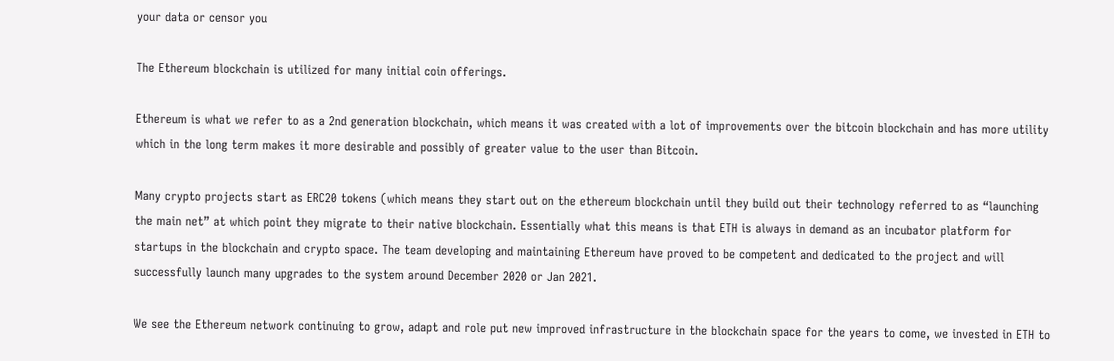your data or censor you

The Ethereum blockchain is utilized for many initial coin offerings.

Ethereum is what we refer to as a 2nd generation blockchain, which means it was created with a lot of improvements over the bitcoin blockchain and has more utility which in the long term makes it more desirable and possibly of greater value to the user than Bitcoin.

Many crypto projects start as ERC20 tokens (which means they start out on the ethereum blockchain until they build out their technology referred to as “launching the main net” at which point they migrate to their native blockchain. Essentially what this means is that ETH is always in demand as an incubator platform for startups in the blockchain and crypto space. The team developing and maintaining Ethereum have proved to be competent and dedicated to the project and will successfully launch many upgrades to the system around December 2020 or Jan 2021.

We see the Ethereum network continuing to grow, adapt and role put new improved infrastructure in the blockchain space for the years to come, we invested in ETH to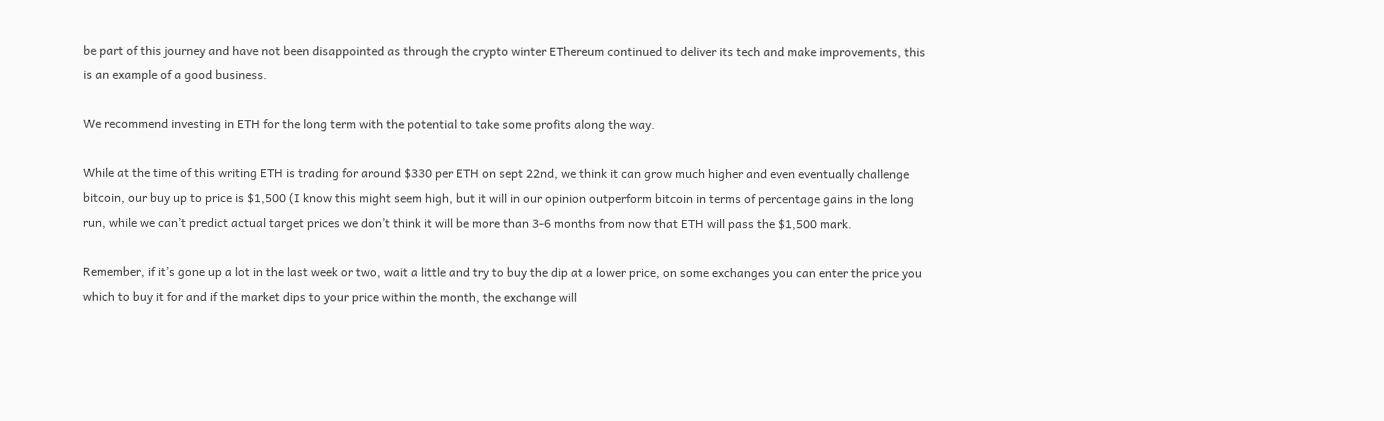be part of this journey and have not been disappointed as through the crypto winter EThereum continued to deliver its tech and make improvements, this is an example of a good business.

We recommend investing in ETH for the long term with the potential to take some profits along the way.

While at the time of this writing ETH is trading for around $330 per ETH on sept 22nd, we think it can grow much higher and even eventually challenge bitcoin, our buy up to price is $1,500 (I know this might seem high, but it will in our opinion outperform bitcoin in terms of percentage gains in the long run, while we can’t predict actual target prices we don’t think it will be more than 3-6 months from now that ETH will pass the $1,500 mark.

Remember, if it’s gone up a lot in the last week or two, wait a little and try to buy the dip at a lower price, on some exchanges you can enter the price you which to buy it for and if the market dips to your price within the month, the exchange will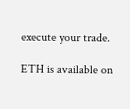execute your trade.

ETH is available on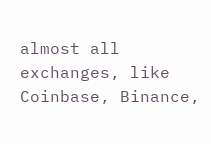almost all exchanges, like Coinbase, Binance,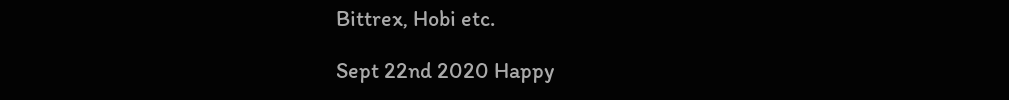Bittrex, Hobi etc.

Sept 22nd 2020 Happy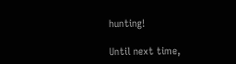hunting!

Until next time,